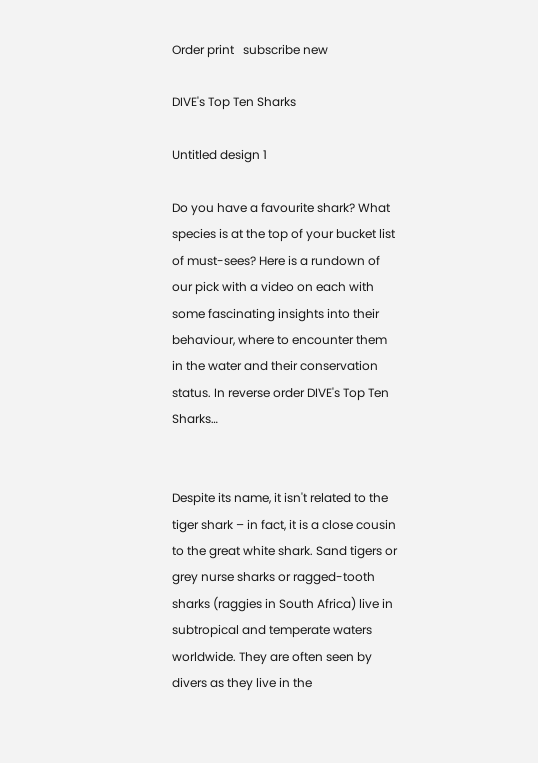Order print   subscribe new

DIVE's Top Ten Sharks

Untitled design 1

Do you have a favourite shark? What species is at the top of your bucket list of must-sees? Here is a rundown of our pick with a video on each with some fascinating insights into their behaviour, where to encounter them in the water and their conservation status. In reverse order DIVE's Top Ten Sharks…


Despite its name, it isn't related to the tiger shark – in fact, it is a close cousin to the great white shark. Sand tigers or grey nurse sharks or ragged-tooth sharks (raggies in South Africa) live in subtropical and temperate waters worldwide. They are often seen by divers as they live in the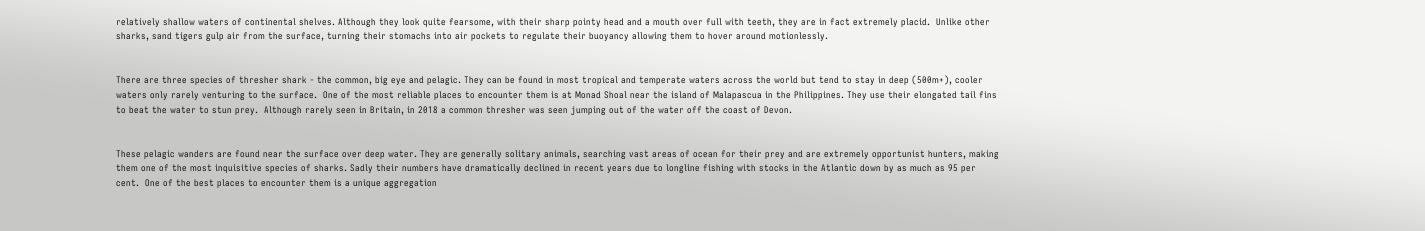relatively shallow waters of continental shelves. Although they look quite fearsome, with their sharp pointy head and a mouth over full with teeth, they are in fact extremely placid.  Unlike other sharks, sand tigers gulp air from the surface, turning their stomachs into air pockets to regulate their buoyancy allowing them to hover around motionlessly.


There are three species of thresher shark - the common, big eye and pelagic. They can be found in most tropical and temperate waters across the world but tend to stay in deep (500m+), cooler waters only rarely venturing to the surface.  One of the most reliable places to encounter them is at Monad Shoal near the island of Malapascua in the Philippines. They use their elongated tail fins to beat the water to stun prey.  Although rarely seen in Britain, in 2018 a common thresher was seen jumping out of the water off the coast of Devon.


These pelagic wanders are found near the surface over deep water. They are generally solitary animals, searching vast areas of ocean for their prey and are extremely opportunist hunters, making them one of the most inquisitive species of sharks. Sadly their numbers have dramatically declined in recent years due to longline fishing with stocks in the Atlantic down by as much as 95 per cent.  One of the best places to encounter them is a unique aggregation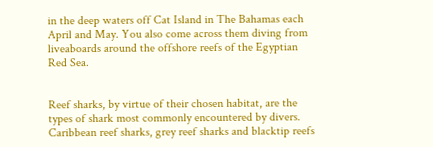in the deep waters off Cat Island in The Bahamas each April and May. You also come across them diving from liveaboards around the offshore reefs of the Egyptian Red Sea.


Reef sharks, by virtue of their chosen habitat, are the types of shark most commonly encountered by divers. Caribbean reef sharks, grey reef sharks and blacktip reefs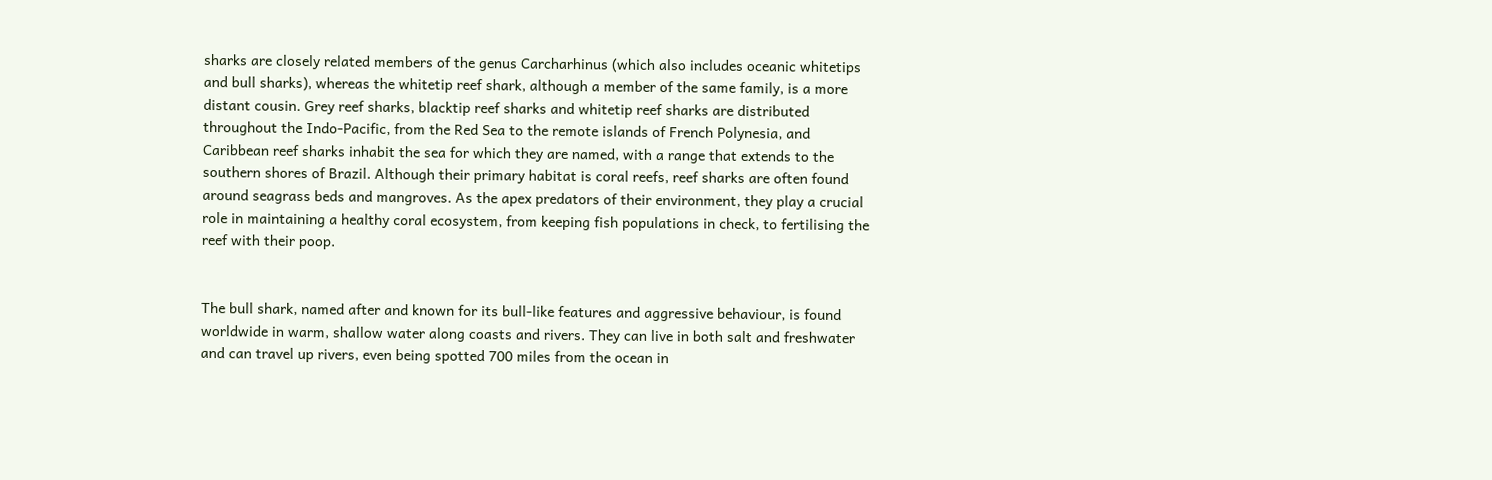sharks are closely related members of the genus Carcharhinus (which also includes oceanic whitetips and bull sharks), whereas the whitetip reef shark, although a member of the same family, is a more distant cousin. Grey reef sharks, blacktip reef sharks and whitetip reef sharks are distributed throughout the Indo-Pacific, from the Red Sea to the remote islands of French Polynesia, and Caribbean reef sharks inhabit the sea for which they are named, with a range that extends to the southern shores of Brazil. Although their primary habitat is coral reefs, reef sharks are often found around seagrass beds and mangroves. As the apex predators of their environment, they play a crucial role in maintaining a healthy coral ecosystem, from keeping fish populations in check, to fertilising the reef with their poop.


The bull shark, named after and known for its bull-like features and aggressive behaviour, is found worldwide in warm, shallow water along coasts and rivers. They can live in both salt and freshwater and can travel up rivers, even being spotted 700 miles from the ocean in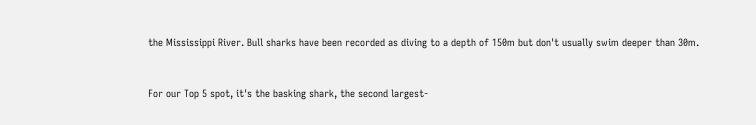the Mississippi River. Bull sharks have been recorded as diving to a depth of 150m but don't usually swim deeper than 30m.


For our Top 5 spot, it's the basking shark, the second largest-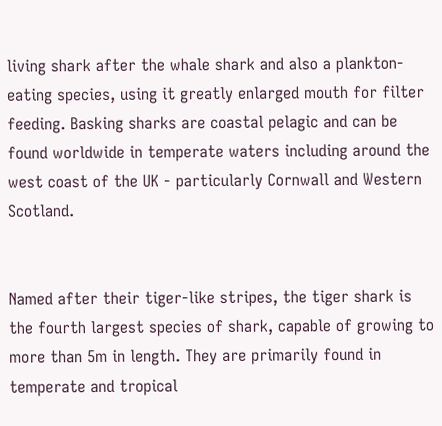living shark after the whale shark and also a plankton-eating species, using it greatly enlarged mouth for filter feeding. Basking sharks are coastal pelagic and can be found worldwide in temperate waters including around the west coast of the UK - particularly Cornwall and Western Scotland.


Named after their tiger-like stripes, the tiger shark is the fourth largest species of shark, capable of growing to more than 5m in length. They are primarily found in temperate and tropical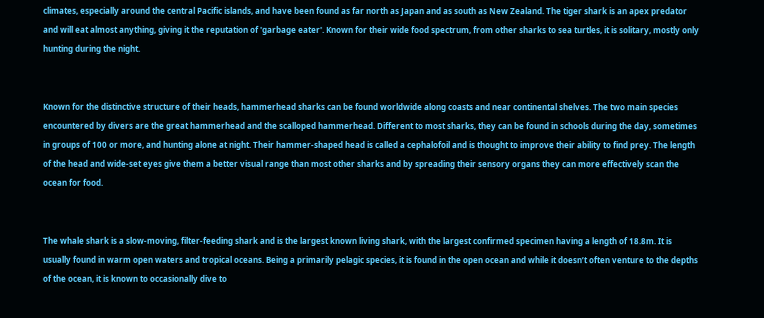climates, especially around the central Pacific islands, and have been found as far north as Japan and as south as New Zealand. The tiger shark is an apex predator and will eat almost anything, giving it the reputation of 'garbage eater'. Known for their wide food spectrum, from other sharks to sea turtles, it is solitary, mostly only hunting during the night.


Known for the distinctive structure of their heads, hammerhead sharks can be found worldwide along coasts and near continental shelves. The two main species encountered by divers are the great hammerhead and the scalloped hammerhead. Different to most sharks, they can be found in schools during the day, sometimes in groups of 100 or more, and hunting alone at night. Their hammer-shaped head is called a cephalofoil and is thought to improve their ability to find prey. The length of the head and wide-set eyes give them a better visual range than most other sharks and by spreading their sensory organs they can more effectively scan the ocean for food.


The whale shark is a slow-moving, filter-feeding shark and is the largest known living shark, with the largest confirmed specimen having a length of 18.8m. It is usually found in warm open waters and tropical oceans. Being a primarily pelagic species, it is found in the open ocean and while it doesn’t often venture to the depths of the ocean, it is known to occasionally dive to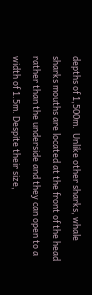depths of 1,500m.  Unlike other sharks, whale sharks mouths are located at the front of the head rather than the underside and they can open to a width of 1.5m. Despite their size,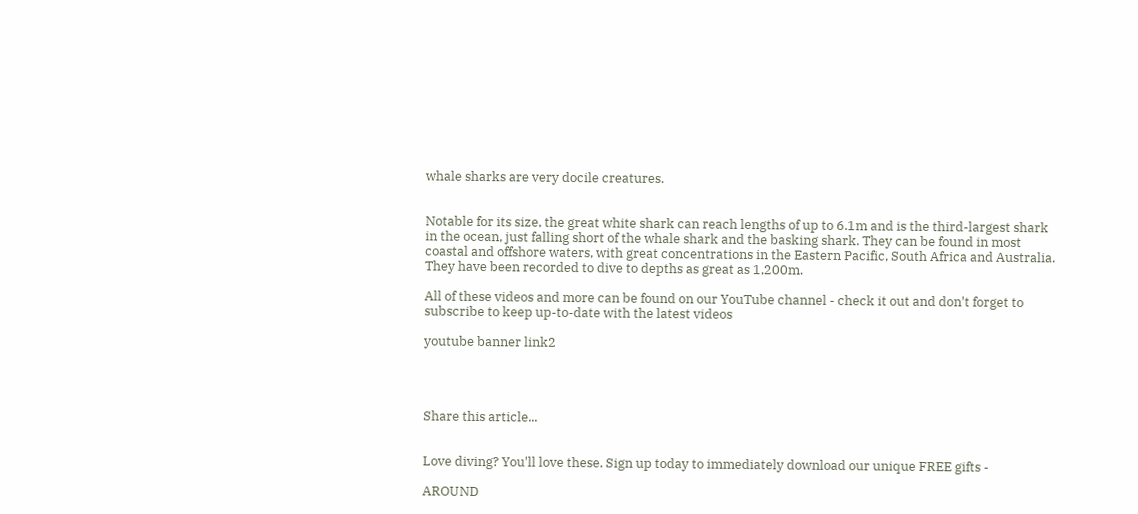whale sharks are very docile creatures.


Notable for its size, the great white shark can reach lengths of up to 6.1m and is the third-largest shark in the ocean, just falling short of the whale shark and the basking shark. They can be found in most coastal and offshore waters, with great concentrations in the Eastern Pacific, South Africa and Australia. They have been recorded to dive to depths as great as 1,200m.

All of these videos and more can be found on our YouTube channel - check it out and don't forget to subscribe to keep up-to-date with the latest videos

youtube banner link2




Share this article...


Love diving? You'll love these. Sign up today to immediately download our unique FREE gifts -

AROUND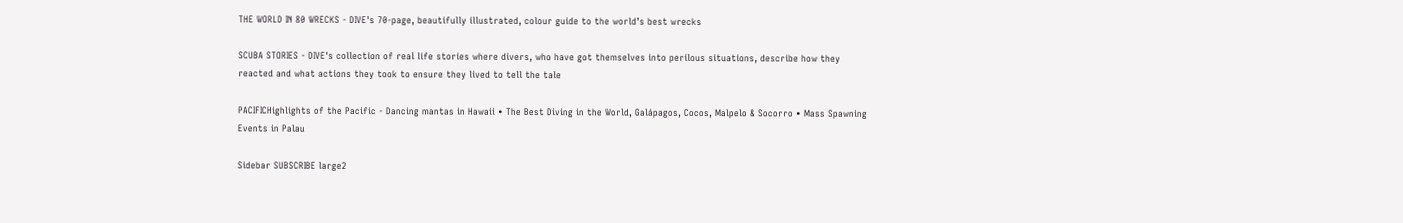THE WORLD IN 80 WRECKS - DIVE's 70-page, beautifully illustrated, colour guide to the world’s best wrecks

SCUBA STORIES - DIVE's collection of real life stories where divers, who have got themselves into perilous situations, describe how they reacted and what actions they took to ensure they lived to tell the tale

PACIFICHighlights of the Pacific - Dancing mantas in Hawaii • The Best Diving in the World, Galápagos, Cocos, Malpelo & Socorro • Mass Spawning Events in Palau

Sidebar SUBSCRIBE large2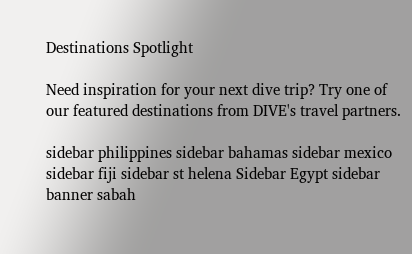Destinations Spotlight

Need inspiration for your next dive trip? Try one of our featured destinations from DIVE's travel partners.

sidebar philippines sidebar bahamas sidebar mexico sidebar fiji sidebar st helena Sidebar Egypt sidebar banner sabah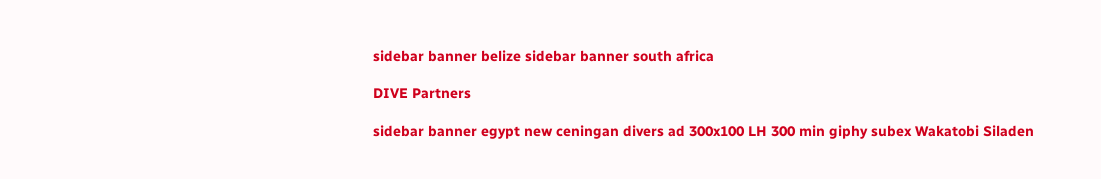sidebar banner belize sidebar banner south africa

DIVE Partners

sidebar banner egypt new ceningan divers ad 300x100 LH 300 min giphy subex Wakatobi Siladen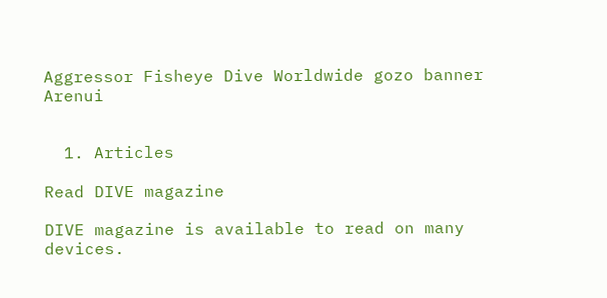Aggressor Fisheye Dive Worldwide gozo banner Arenui


  1. Articles

Read DIVE magazine

DIVE magazine is available to read on many devices.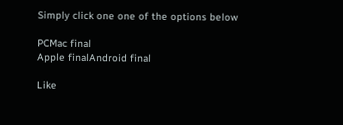Simply click one one of the options below

PCMac final
Apple finalAndroid final

Like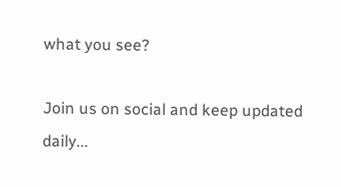what you see?

Join us on social and keep updated daily...